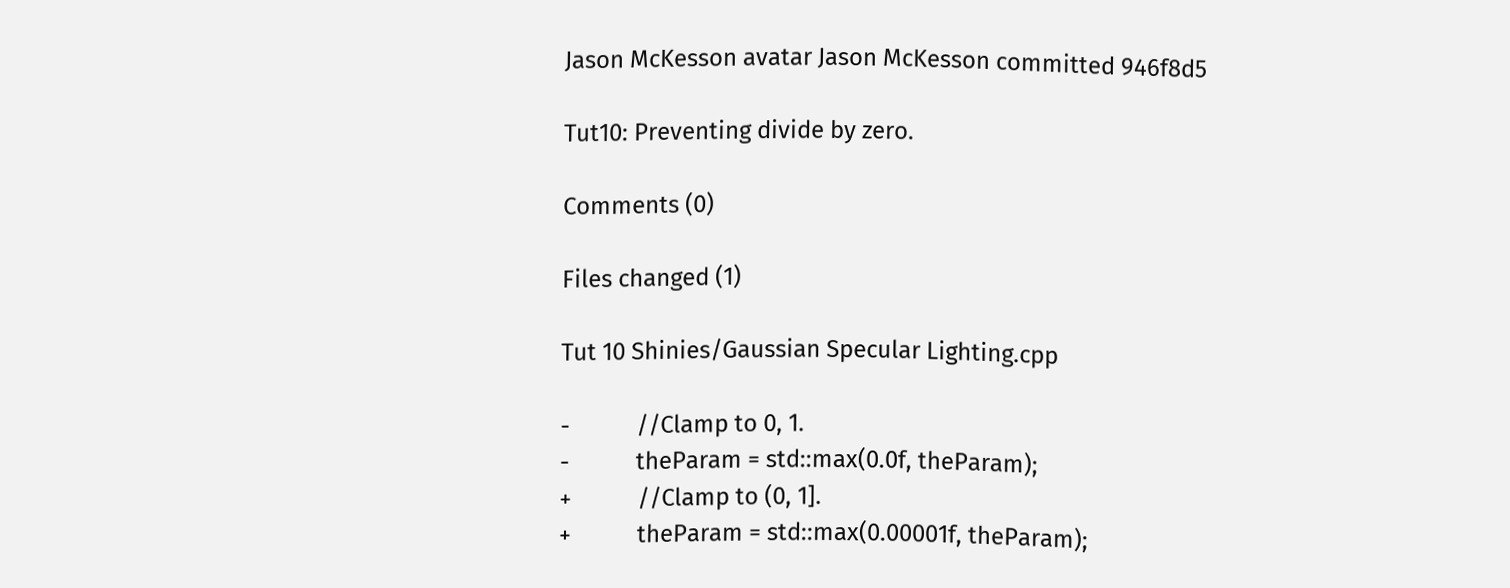Jason McKesson avatar Jason McKesson committed 946f8d5

Tut10: Preventing divide by zero.

Comments (0)

Files changed (1)

Tut 10 Shinies/Gaussian Specular Lighting.cpp

-           //Clamp to 0, 1.
-           theParam = std::max(0.0f, theParam);
+           //Clamp to (0, 1].
+           theParam = std::max(0.00001f, theParam);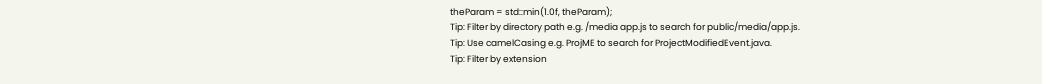theParam = std::min(1.0f, theParam);
Tip: Filter by directory path e.g. /media app.js to search for public/media/app.js.
Tip: Use camelCasing e.g. ProjME to search for ProjectModifiedEvent.java.
Tip: Filter by extension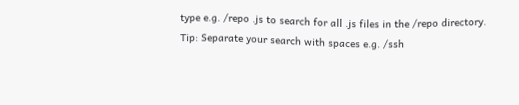type e.g. /repo .js to search for all .js files in the /repo directory.
Tip: Separate your search with spaces e.g. /ssh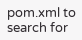pom.xml to search for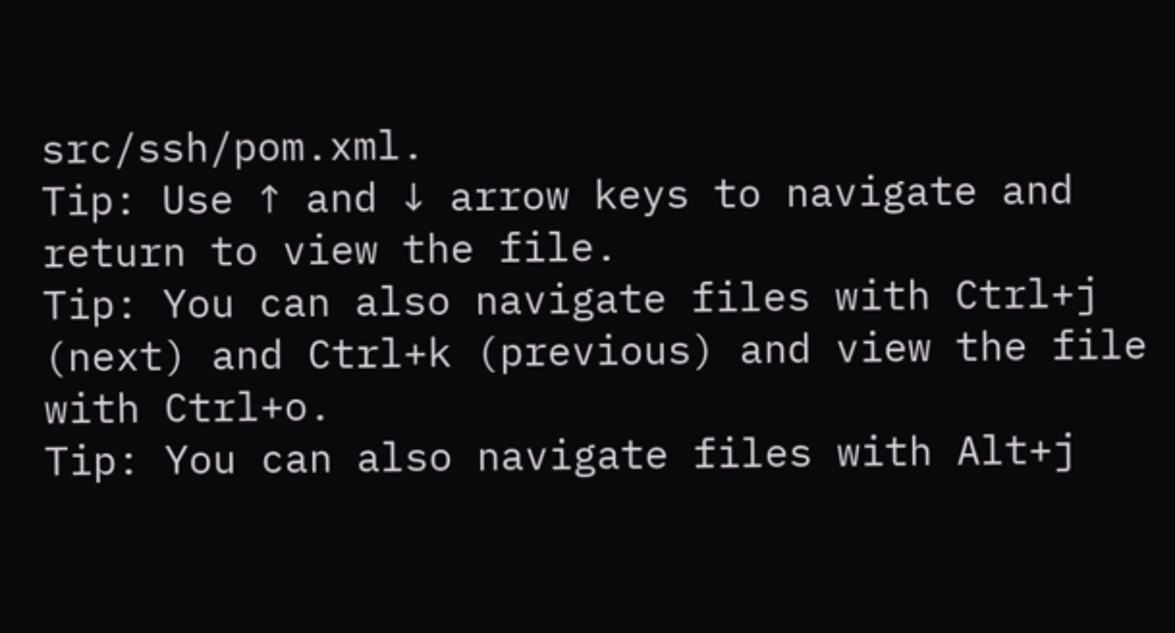src/ssh/pom.xml.
Tip: Use ↑ and ↓ arrow keys to navigate and return to view the file.
Tip: You can also navigate files with Ctrl+j (next) and Ctrl+k (previous) and view the file with Ctrl+o.
Tip: You can also navigate files with Alt+j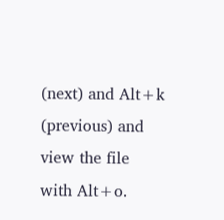(next) and Alt+k (previous) and view the file with Alt+o.